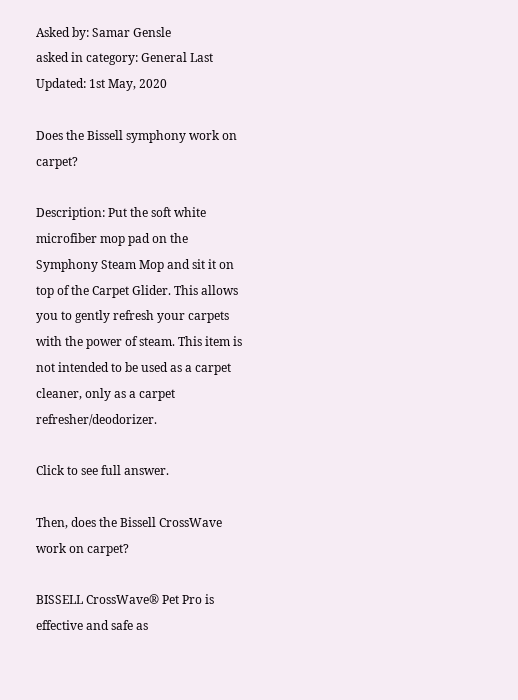Asked by: Samar Gensle
asked in category: General Last Updated: 1st May, 2020

Does the Bissell symphony work on carpet?

Description: Put the soft white microfiber mop pad on the Symphony Steam Mop and sit it on top of the Carpet Glider. This allows you to gently refresh your carpets with the power of steam. This item is not intended to be used as a carpet cleaner, only as a carpet refresher/deodorizer.

Click to see full answer.

Then, does the Bissell CrossWave work on carpet?

BISSELL CrossWave® Pet Pro is effective and safe as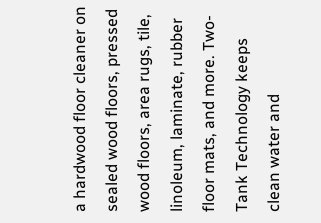a hardwood floor cleaner on sealed wood floors, pressed wood floors, area rugs, tile, linoleum, laminate, rubber floor mats, and more. Two-Tank Technology keeps clean water and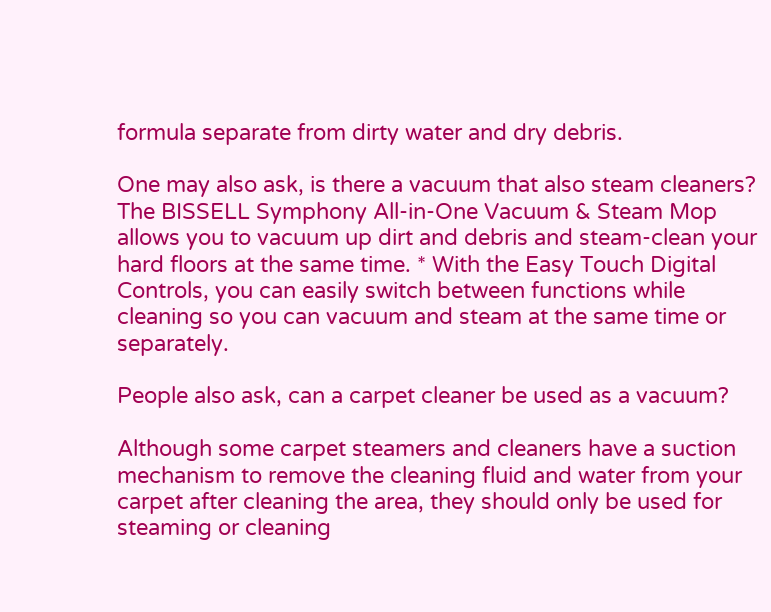formula separate from dirty water and dry debris.

One may also ask, is there a vacuum that also steam cleaners? The BISSELL Symphony All-in-One Vacuum & Steam Mop allows you to vacuum up dirt and debris and steam-clean your hard floors at the same time. * With the Easy Touch Digital Controls, you can easily switch between functions while cleaning so you can vacuum and steam at the same time or separately.

People also ask, can a carpet cleaner be used as a vacuum?

Although some carpet steamers and cleaners have a suction mechanism to remove the cleaning fluid and water from your carpet after cleaning the area, they should only be used for steaming or cleaning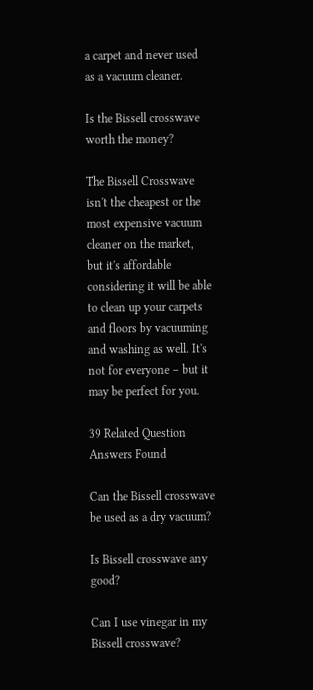a carpet and never used as a vacuum cleaner.

Is the Bissell crosswave worth the money?

The Bissell Crosswave isn't the cheapest or the most expensive vacuum cleaner on the market, but it's affordable considering it will be able to clean up your carpets and floors by vacuuming and washing as well. It's not for everyone – but it may be perfect for you.

39 Related Question Answers Found

Can the Bissell crosswave be used as a dry vacuum?

Is Bissell crosswave any good?

Can I use vinegar in my Bissell crosswave?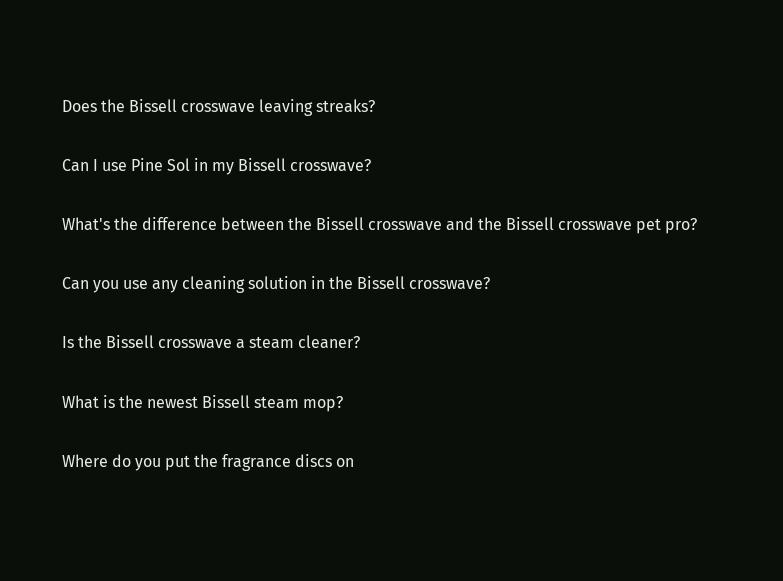Does the Bissell crosswave leaving streaks?

Can I use Pine Sol in my Bissell crosswave?

What's the difference between the Bissell crosswave and the Bissell crosswave pet pro?

Can you use any cleaning solution in the Bissell crosswave?

Is the Bissell crosswave a steam cleaner?

What is the newest Bissell steam mop?

Where do you put the fragrance discs on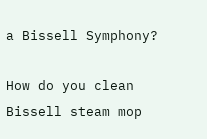a Bissell Symphony?

How do you clean Bissell steam mop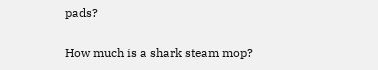pads?

How much is a shark steam mop?